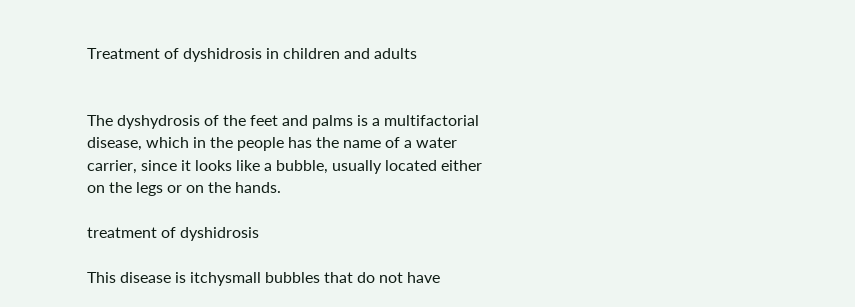Treatment of dyshidrosis in children and adults


The dyshydrosis of the feet and palms is a multifactorial disease, which in the people has the name of a water carrier, since it looks like a bubble, usually located either on the legs or on the hands.

treatment of dyshidrosis

This disease is itchysmall bubbles that do not have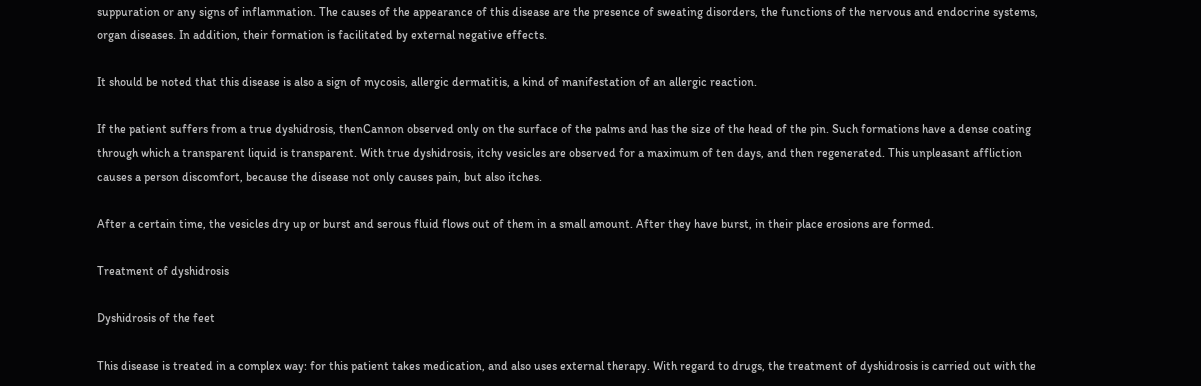suppuration or any signs of inflammation. The causes of the appearance of this disease are the presence of sweating disorders, the functions of the nervous and endocrine systems, organ diseases. In addition, their formation is facilitated by external negative effects.

It should be noted that this disease is also a sign of mycosis, allergic dermatitis, a kind of manifestation of an allergic reaction.

If the patient suffers from a true dyshidrosis, thenCannon observed only on the surface of the palms and has the size of the head of the pin. Such formations have a dense coating through which a transparent liquid is transparent. With true dyshidrosis, itchy vesicles are observed for a maximum of ten days, and then regenerated. This unpleasant affliction causes a person discomfort, because the disease not only causes pain, but also itches.

After a certain time, the vesicles dry up or burst and serous fluid flows out of them in a small amount. After they have burst, in their place erosions are formed.

Treatment of dyshidrosis

Dyshidrosis of the feet

This disease is treated in a complex way: for this patient takes medication, and also uses external therapy. With regard to drugs, the treatment of dyshidrosis is carried out with the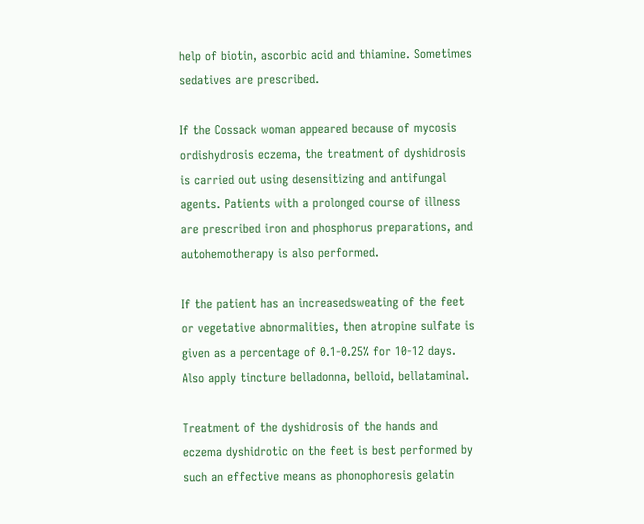help of biotin, ascorbic acid and thiamine. Sometimes sedatives are prescribed.

If the Cossack woman appeared because of mycosis ordishydrosis eczema, the treatment of dyshidrosis is carried out using desensitizing and antifungal agents. Patients with a prolonged course of illness are prescribed iron and phosphorus preparations, and autohemotherapy is also performed.

If the patient has an increasedsweating of the feet or vegetative abnormalities, then atropine sulfate is given as a percentage of 0.1-0.25% for 10-12 days. Also apply tincture belladonna, belloid, bellataminal.

Treatment of the dyshidrosis of the hands and eczema dyshidrotic on the feet is best performed by such an effective means as phonophoresis gelatin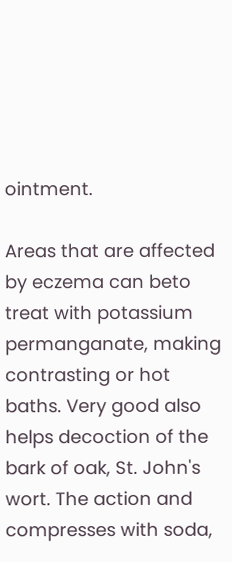ointment.

Areas that are affected by eczema can beto treat with potassium permanganate, making contrasting or hot baths. Very good also helps decoction of the bark of oak, St. John's wort. The action and compresses with soda,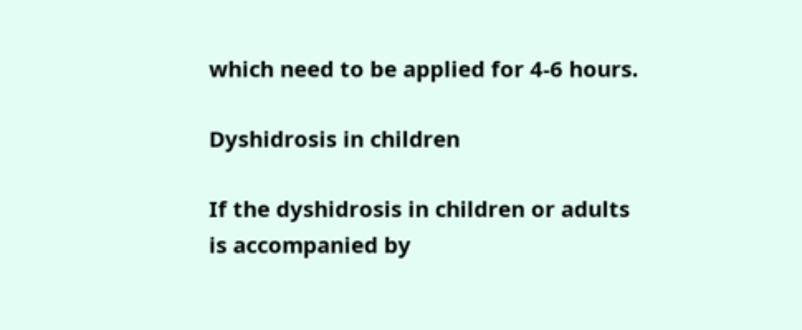which need to be applied for 4-6 hours.

Dyshidrosis in children

If the dyshidrosis in children or adults is accompanied by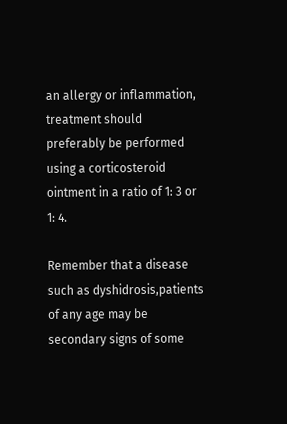an allergy or inflammation, treatment should preferably be performed using a corticosteroid ointment in a ratio of 1: 3 or 1: 4.

Remember that a disease such as dyshidrosis,patients of any age may be secondary signs of some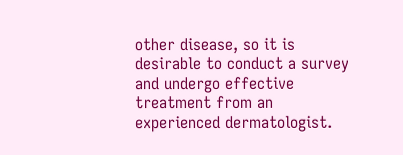other disease, so it is desirable to conduct a survey and undergo effective treatment from an experienced dermatologist.